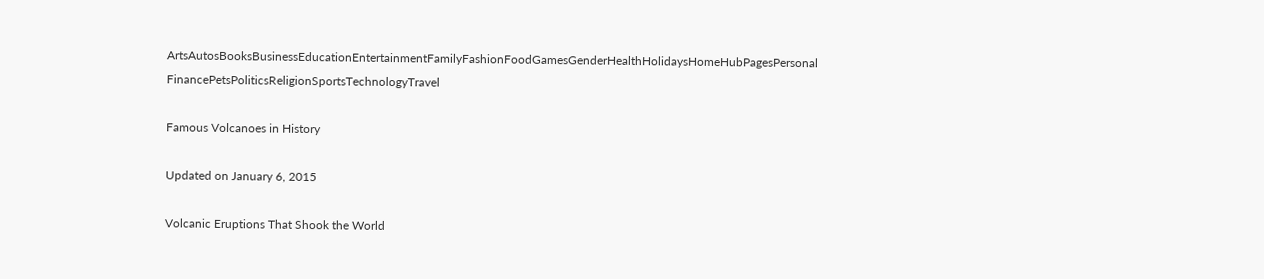ArtsAutosBooksBusinessEducationEntertainmentFamilyFashionFoodGamesGenderHealthHolidaysHomeHubPagesPersonal FinancePetsPoliticsReligionSportsTechnologyTravel

Famous Volcanoes in History

Updated on January 6, 2015

Volcanic Eruptions That Shook the World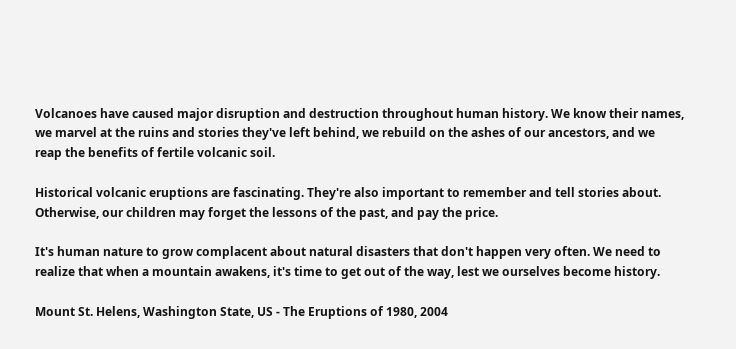Volcanoes have caused major disruption and destruction throughout human history. We know their names, we marvel at the ruins and stories they've left behind, we rebuild on the ashes of our ancestors, and we reap the benefits of fertile volcanic soil.

Historical volcanic eruptions are fascinating. They're also important to remember and tell stories about. Otherwise, our children may forget the lessons of the past, and pay the price.

It's human nature to grow complacent about natural disasters that don't happen very often. We need to realize that when a mountain awakens, it's time to get out of the way, lest we ourselves become history.

Mount St. Helens, Washington State, US - The Eruptions of 1980, 2004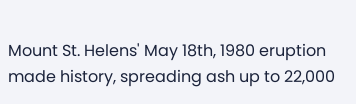Mount St. Helens' May 18th, 1980 eruption made history, spreading ash up to 22,000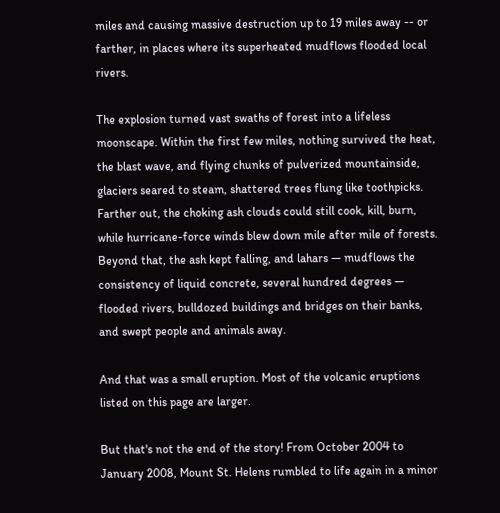miles and causing massive destruction up to 19 miles away -- or farther, in places where its superheated mudflows flooded local rivers.

The explosion turned vast swaths of forest into a lifeless moonscape. Within the first few miles, nothing survived the heat, the blast wave, and flying chunks of pulverized mountainside, glaciers seared to steam, shattered trees flung like toothpicks. Farther out, the choking ash clouds could still cook, kill, burn, while hurricane-force winds blew down mile after mile of forests. Beyond that, the ash kept falling, and lahars — mudflows the consistency of liquid concrete, several hundred degrees — flooded rivers, bulldozed buildings and bridges on their banks, and swept people and animals away.

And that was a small eruption. Most of the volcanic eruptions listed on this page are larger.

But that's not the end of the story! From October 2004 to January 2008, Mount St. Helens rumbled to life again in a minor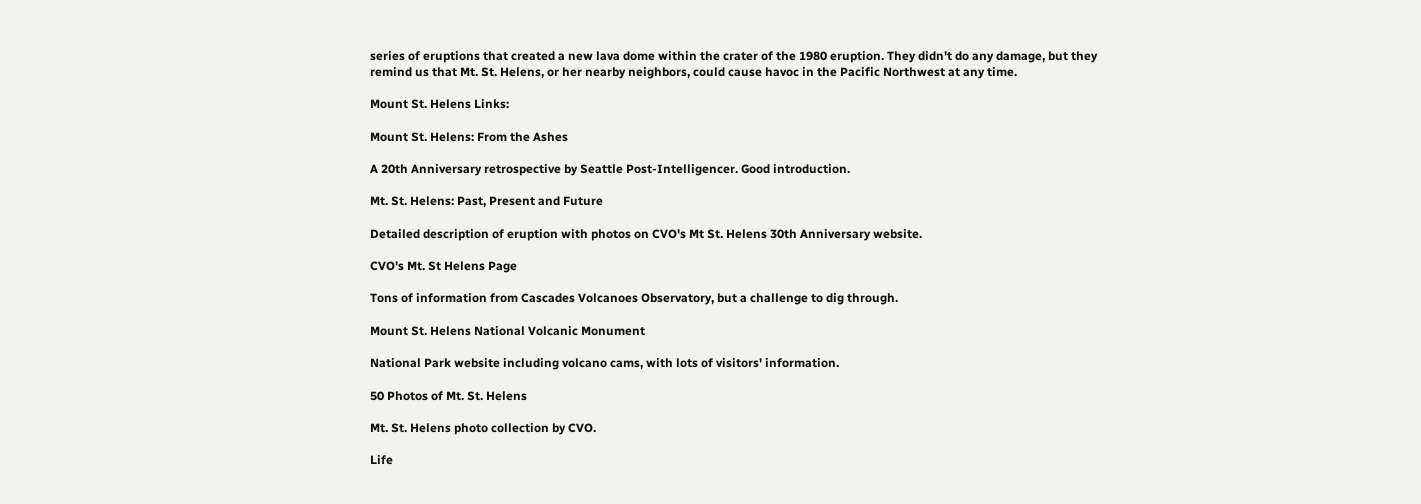series of eruptions that created a new lava dome within the crater of the 1980 eruption. They didn't do any damage, but they remind us that Mt. St. Helens, or her nearby neighbors, could cause havoc in the Pacific Northwest at any time.

Mount St. Helens Links:

Mount St. Helens: From the Ashes

A 20th Anniversary retrospective by Seattle Post-Intelligencer. Good introduction.

Mt. St. Helens: Past, Present and Future

Detailed description of eruption with photos on CVO's Mt St. Helens 30th Anniversary website.

CVO's Mt. St Helens Page

Tons of information from Cascades Volcanoes Observatory, but a challenge to dig through.

Mount St. Helens National Volcanic Monument

National Park website including volcano cams, with lots of visitors' information.

50 Photos of Mt. St. Helens

Mt. St. Helens photo collection by CVO.

Life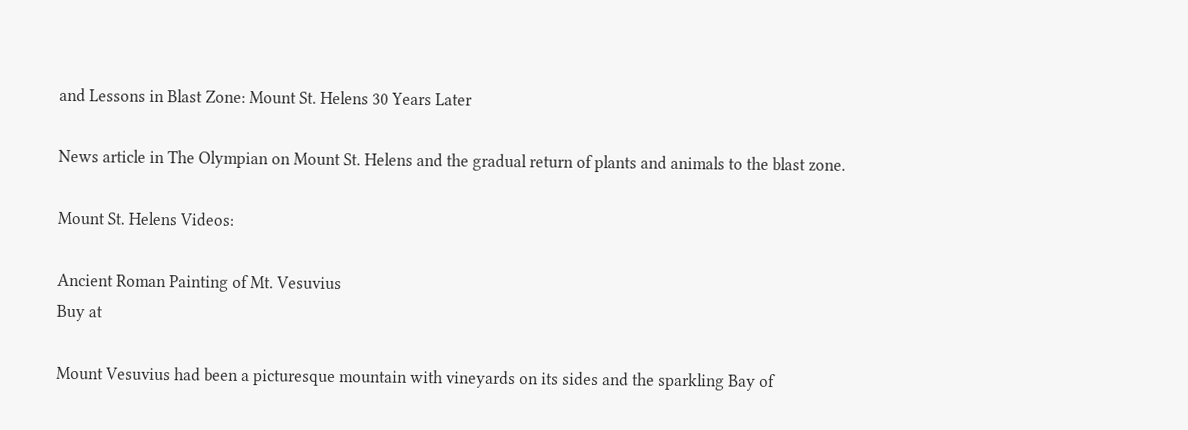and Lessons in Blast Zone: Mount St. Helens 30 Years Later

News article in The Olympian on Mount St. Helens and the gradual return of plants and animals to the blast zone.

Mount St. Helens Videos:

Ancient Roman Painting of Mt. Vesuvius
Buy at

Mount Vesuvius had been a picturesque mountain with vineyards on its sides and the sparkling Bay of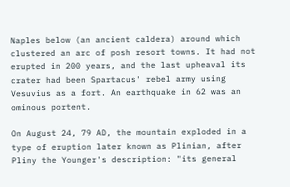Naples below (an ancient caldera) around which clustered an arc of posh resort towns. It had not erupted in 200 years, and the last upheaval its crater had been Spartacus' rebel army using Vesuvius as a fort. An earthquake in 62 was an ominous portent.

On August 24, 79 AD, the mountain exploded in a type of eruption later known as Plinian, after Pliny the Younger's description: "its general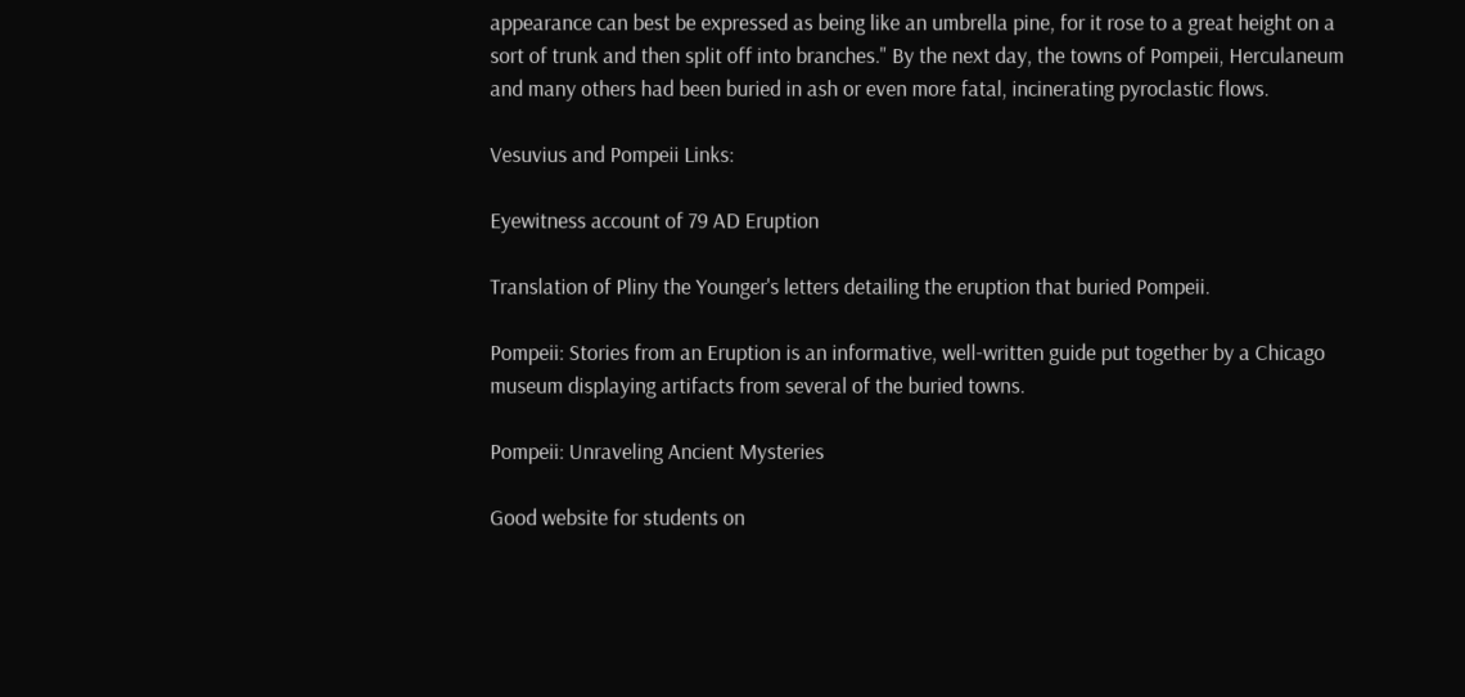appearance can best be expressed as being like an umbrella pine, for it rose to a great height on a sort of trunk and then split off into branches." By the next day, the towns of Pompeii, Herculaneum and many others had been buried in ash or even more fatal, incinerating pyroclastic flows.

Vesuvius and Pompeii Links:

Eyewitness account of 79 AD Eruption

Translation of Pliny the Younger's letters detailing the eruption that buried Pompeii.

Pompeii: Stories from an Eruption is an informative, well-written guide put together by a Chicago museum displaying artifacts from several of the buried towns.

Pompeii: Unraveling Ancient Mysteries

Good website for students on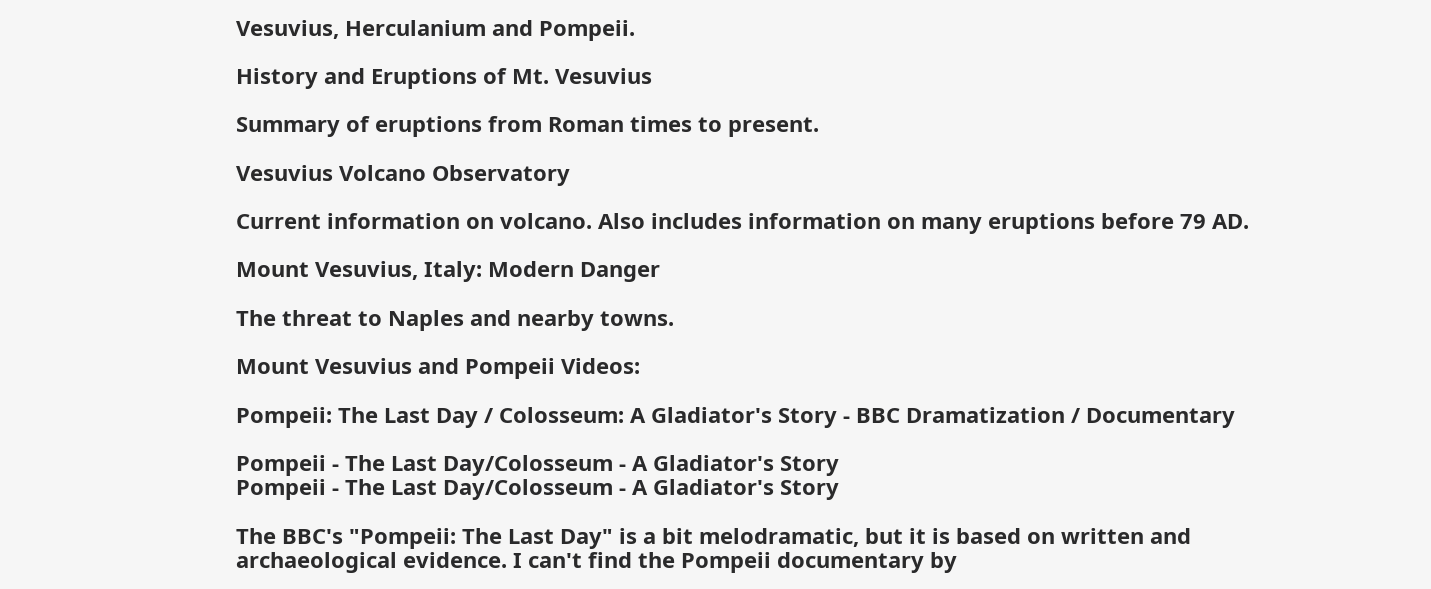Vesuvius, Herculanium and Pompeii.

History and Eruptions of Mt. Vesuvius

Summary of eruptions from Roman times to present.

Vesuvius Volcano Observatory

Current information on volcano. Also includes information on many eruptions before 79 AD.

Mount Vesuvius, Italy: Modern Danger

The threat to Naples and nearby towns.

Mount Vesuvius and Pompeii Videos:

Pompeii: The Last Day / Colosseum: A Gladiator's Story - BBC Dramatization / Documentary

Pompeii - The Last Day/Colosseum - A Gladiator's Story
Pompeii - The Last Day/Colosseum - A Gladiator's Story

The BBC's "Pompeii: The Last Day" is a bit melodramatic, but it is based on written and archaeological evidence. I can't find the Pompeii documentary by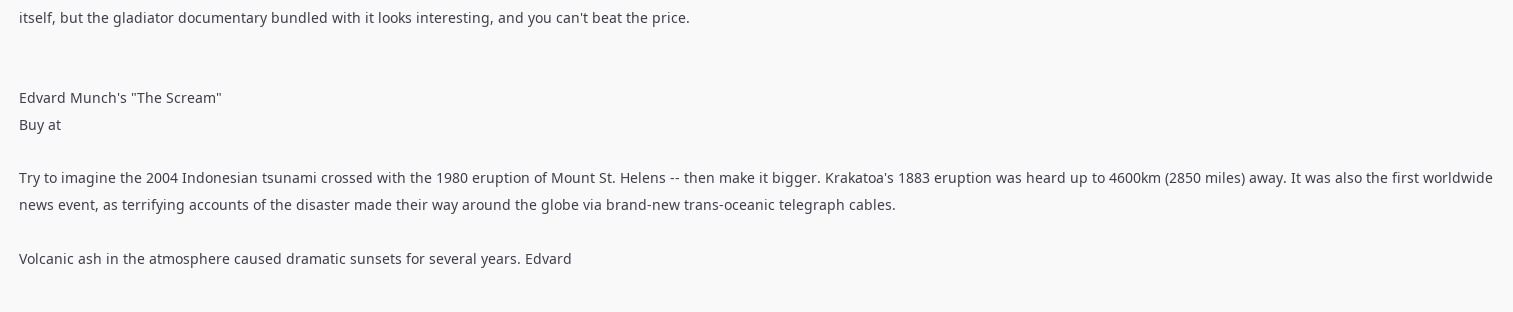itself, but the gladiator documentary bundled with it looks interesting, and you can't beat the price.


Edvard Munch's "The Scream"
Buy at

Try to imagine the 2004 Indonesian tsunami crossed with the 1980 eruption of Mount St. Helens -- then make it bigger. Krakatoa's 1883 eruption was heard up to 4600km (2850 miles) away. It was also the first worldwide news event, as terrifying accounts of the disaster made their way around the globe via brand-new trans-oceanic telegraph cables.

Volcanic ash in the atmosphere caused dramatic sunsets for several years. Edvard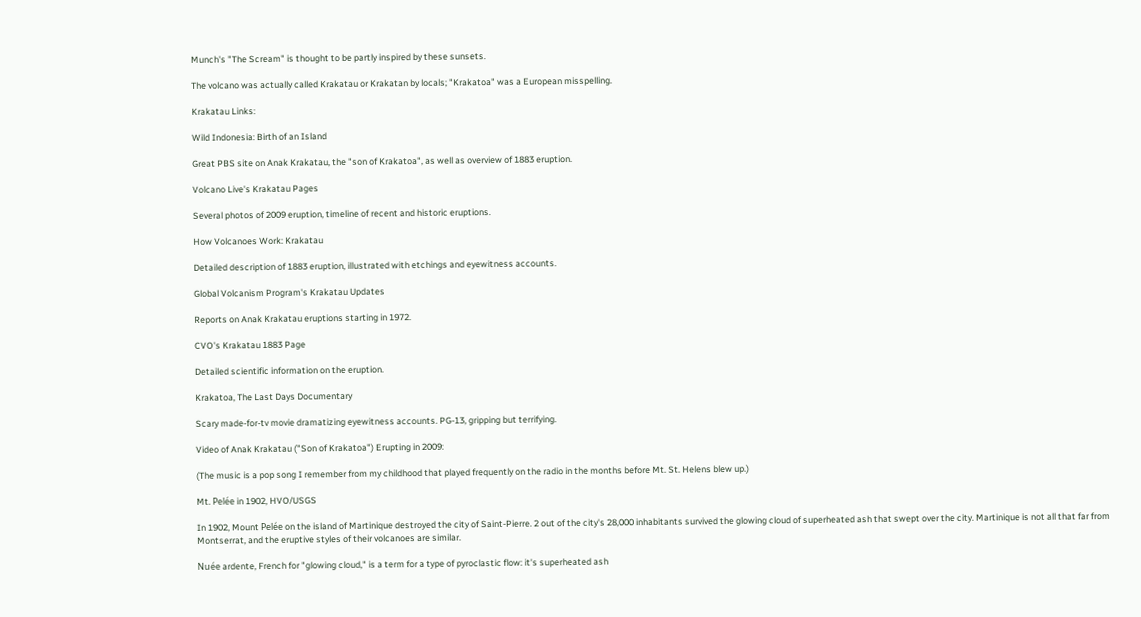Munch's "The Scream" is thought to be partly inspired by these sunsets.

The volcano was actually called Krakatau or Krakatan by locals; "Krakatoa" was a European misspelling.

Krakatau Links:

Wild Indonesia: Birth of an Island

Great PBS site on Anak Krakatau, the "son of Krakatoa", as well as overview of 1883 eruption.

Volcano Live's Krakatau Pages

Several photos of 2009 eruption, timeline of recent and historic eruptions.

How Volcanoes Work: Krakatau

Detailed description of 1883 eruption, illustrated with etchings and eyewitness accounts.

Global Volcanism Program's Krakatau Updates

Reports on Anak Krakatau eruptions starting in 1972.

CVO's Krakatau 1883 Page

Detailed scientific information on the eruption.

Krakatoa, The Last Days Documentary

Scary made-for-tv movie dramatizing eyewitness accounts. PG-13, gripping but terrifying.

Video of Anak Krakatau ("Son of Krakatoa") Erupting in 2009:

(The music is a pop song I remember from my childhood that played frequently on the radio in the months before Mt. St. Helens blew up.)

Mt. Pelée in 1902, HVO/USGS

In 1902, Mount Pelée on the island of Martinique destroyed the city of Saint-Pierre. 2 out of the city's 28,000 inhabitants survived the glowing cloud of superheated ash that swept over the city. Martinique is not all that far from Montserrat, and the eruptive styles of their volcanoes are similar.

Nuée ardente, French for "glowing cloud," is a term for a type of pyroclastic flow: it's superheated ash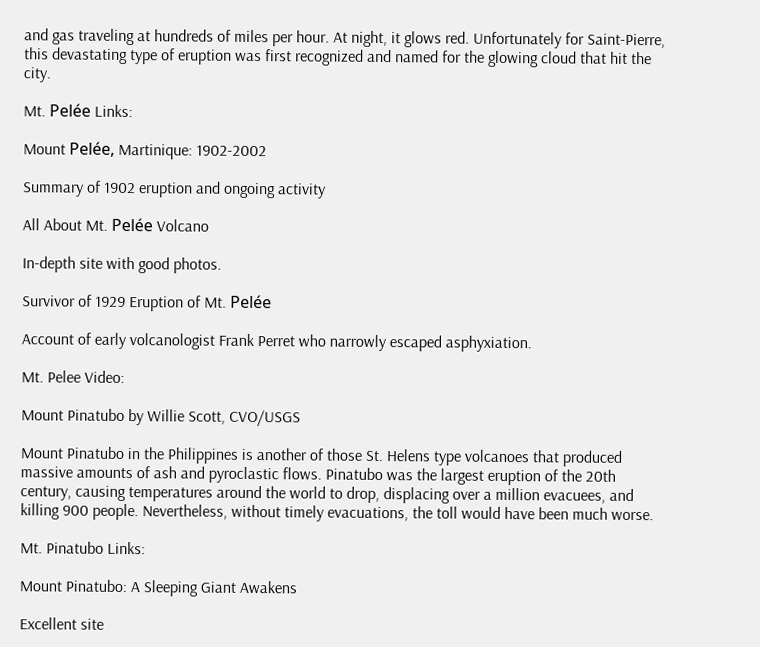and gas traveling at hundreds of miles per hour. At night, it glows red. Unfortunately for Saint-Pierre, this devastating type of eruption was first recognized and named for the glowing cloud that hit the city.

Mt. Pelée Links:

Mount Pelée, Martinique: 1902-2002

Summary of 1902 eruption and ongoing activity

All About Mt. Pelée Volcano

In-depth site with good photos.

Survivor of 1929 Eruption of Mt. Pelée

Account of early volcanologist Frank Perret who narrowly escaped asphyxiation.

Mt. Pelee Video:

Mount Pinatubo by Willie Scott, CVO/USGS

Mount Pinatubo in the Philippines is another of those St. Helens type volcanoes that produced massive amounts of ash and pyroclastic flows. Pinatubo was the largest eruption of the 20th century, causing temperatures around the world to drop, displacing over a million evacuees, and killing 900 people. Nevertheless, without timely evacuations, the toll would have been much worse.

Mt. Pinatubo Links:

Mount Pinatubo: A Sleeping Giant Awakens

Excellent site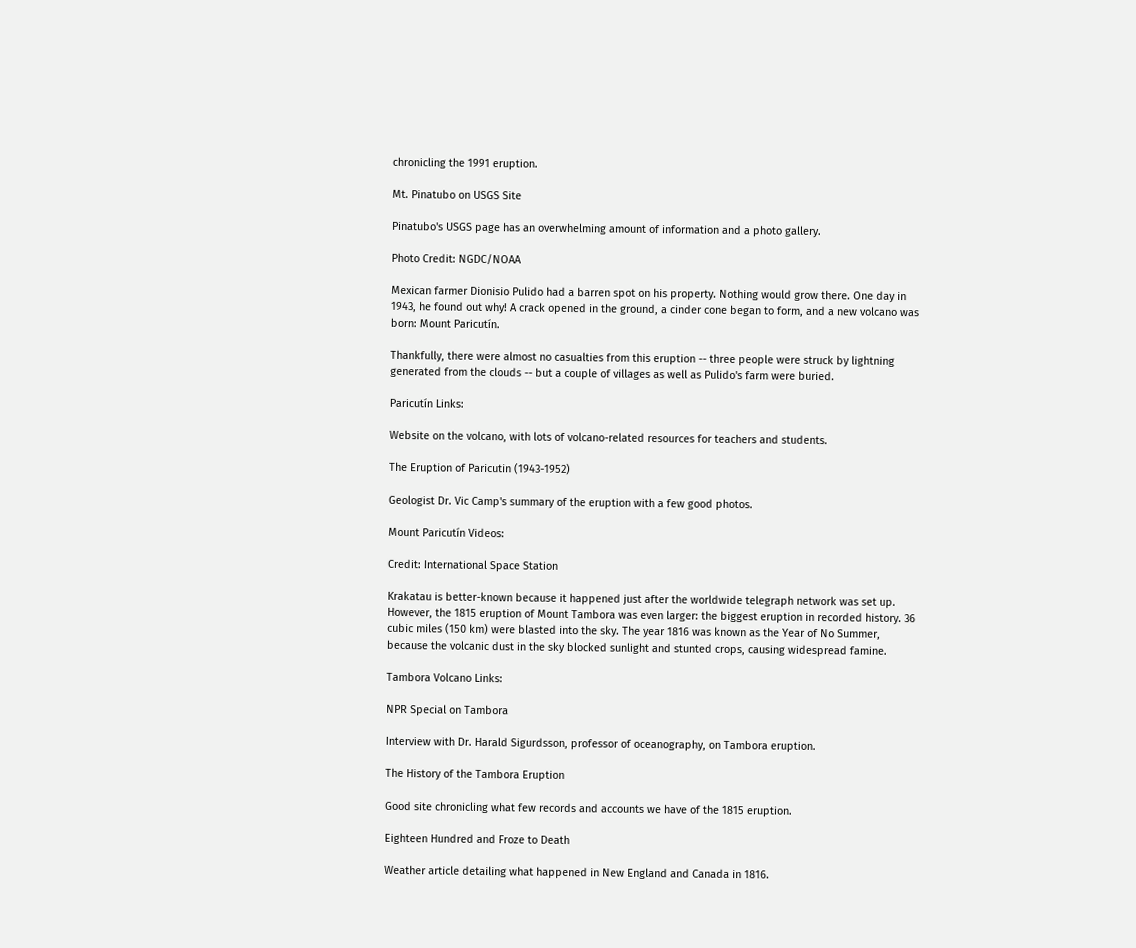chronicling the 1991 eruption.

Mt. Pinatubo on USGS Site

Pinatubo's USGS page has an overwhelming amount of information and a photo gallery.

Photo Credit: NGDC/NOAA

Mexican farmer Dionisio Pulido had a barren spot on his property. Nothing would grow there. One day in 1943, he found out why! A crack opened in the ground, a cinder cone began to form, and a new volcano was born: Mount Paricutín.

Thankfully, there were almost no casualties from this eruption -- three people were struck by lightning generated from the clouds -- but a couple of villages as well as Pulido's farm were buried.

Paricutín Links:

Website on the volcano, with lots of volcano-related resources for teachers and students.

The Eruption of Paricutin (1943-1952)

Geologist Dr. Vic Camp's summary of the eruption with a few good photos.

Mount Paricutín Videos:

Credit: International Space Station

Krakatau is better-known because it happened just after the worldwide telegraph network was set up. However, the 1815 eruption of Mount Tambora was even larger: the biggest eruption in recorded history. 36 cubic miles (150 km) were blasted into the sky. The year 1816 was known as the Year of No Summer, because the volcanic dust in the sky blocked sunlight and stunted crops, causing widespread famine.

Tambora Volcano Links:

NPR Special on Tambora

Interview with Dr. Harald Sigurdsson, professor of oceanography, on Tambora eruption.

The History of the Tambora Eruption

Good site chronicling what few records and accounts we have of the 1815 eruption.

Eighteen Hundred and Froze to Death

Weather article detailing what happened in New England and Canada in 1816.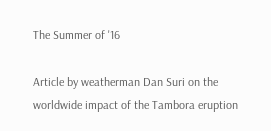The Summer of '16

Article by weatherman Dan Suri on the worldwide impact of the Tambora eruption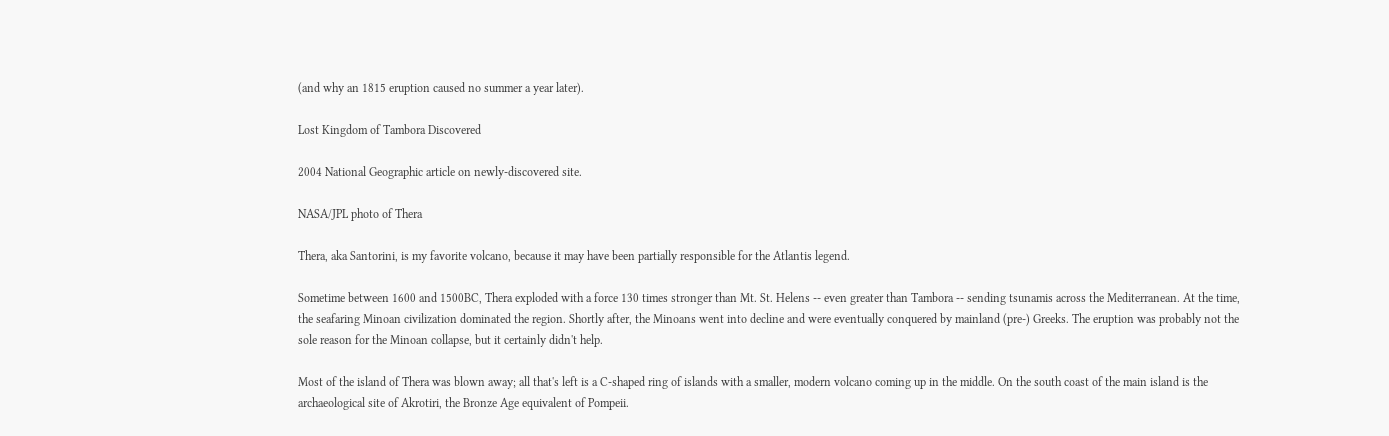(and why an 1815 eruption caused no summer a year later).

Lost Kingdom of Tambora Discovered

2004 National Geographic article on newly-discovered site.

NASA/JPL photo of Thera

Thera, aka Santorini, is my favorite volcano, because it may have been partially responsible for the Atlantis legend.

Sometime between 1600 and 1500BC, Thera exploded with a force 130 times stronger than Mt. St. Helens -- even greater than Tambora -- sending tsunamis across the Mediterranean. At the time, the seafaring Minoan civilization dominated the region. Shortly after, the Minoans went into decline and were eventually conquered by mainland (pre-) Greeks. The eruption was probably not the sole reason for the Minoan collapse, but it certainly didn't help.

Most of the island of Thera was blown away; all that's left is a C-shaped ring of islands with a smaller, modern volcano coming up in the middle. On the south coast of the main island is the archaeological site of Akrotiri, the Bronze Age equivalent of Pompeii.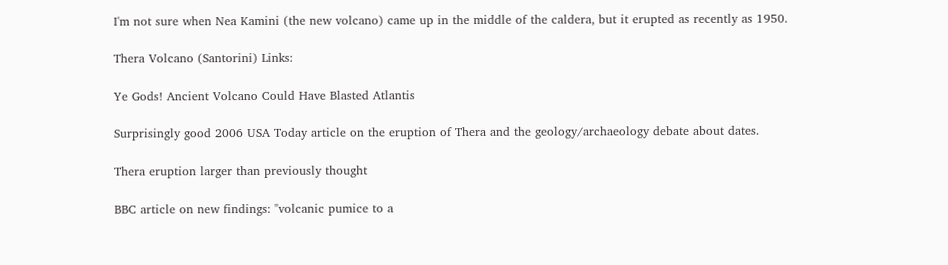I'm not sure when Nea Kamini (the new volcano) came up in the middle of the caldera, but it erupted as recently as 1950.

Thera Volcano (Santorini) Links:

Ye Gods! Ancient Volcano Could Have Blasted Atlantis

Surprisingly good 2006 USA Today article on the eruption of Thera and the geology/archaeology debate about dates.

Thera eruption larger than previously thought

BBC article on new findings: "volcanic pumice to a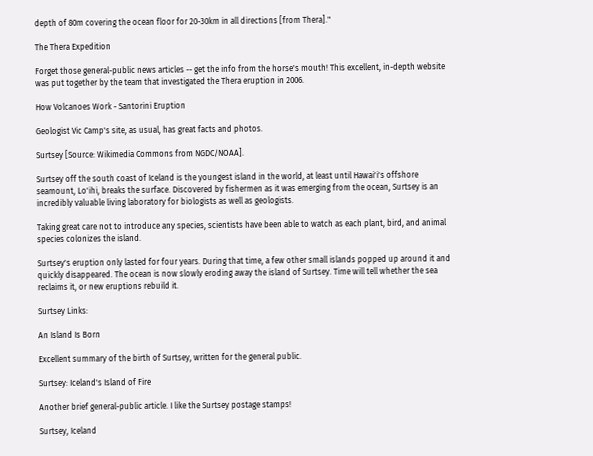depth of 80m covering the ocean floor for 20-30km in all directions [from Thera]."

The Thera Expedition

Forget those general-public news articles -- get the info from the horse's mouth! This excellent, in-depth website was put together by the team that investigated the Thera eruption in 2006.

How Volcanoes Work - Santorini Eruption

Geologist Vic Camp's site, as usual, has great facts and photos.

Surtsey [Source: Wikimedia Commons from NGDC/NOAA].

Surtsey off the south coast of Iceland is the youngest island in the world, at least until Hawai'i's offshore seamount, Lo'ihi, breaks the surface. Discovered by fishermen as it was emerging from the ocean, Surtsey is an incredibly valuable living laboratory for biologists as well as geologists.

Taking great care not to introduce any species, scientists have been able to watch as each plant, bird, and animal species colonizes the island.

Surtsey's eruption only lasted for four years. During that time, a few other small islands popped up around it and quickly disappeared. The ocean is now slowly eroding away the island of Surtsey. Time will tell whether the sea reclaims it, or new eruptions rebuild it.

Surtsey Links:

An Island Is Born

Excellent summary of the birth of Surtsey, written for the general public.

Surtsey: Iceland's Island of Fire

Another brief general-public article. I like the Surtsey postage stamps!

Surtsey, Iceland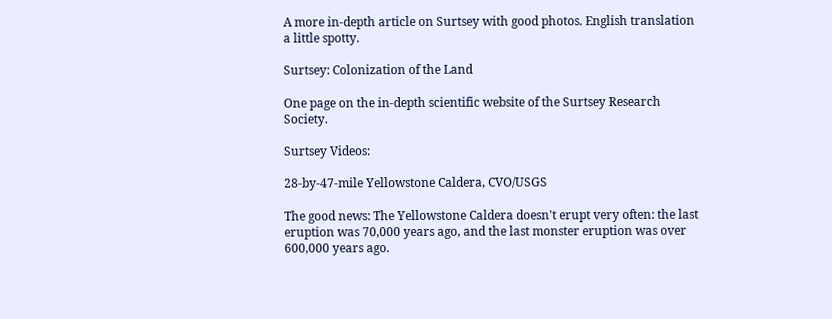A more in-depth article on Surtsey with good photos. English translation a little spotty.

Surtsey: Colonization of the Land

One page on the in-depth scientific website of the Surtsey Research Society.

Surtsey Videos:

28-by-47-mile Yellowstone Caldera, CVO/USGS

The good news: The Yellowstone Caldera doesn't erupt very often: the last eruption was 70,000 years ago, and the last monster eruption was over 600,000 years ago.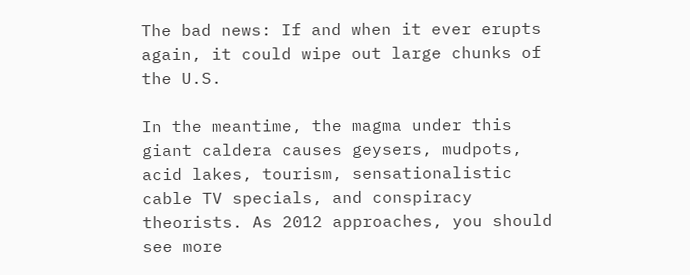The bad news: If and when it ever erupts again, it could wipe out large chunks of the U.S.

In the meantime, the magma under this giant caldera causes geysers, mudpots, acid lakes, tourism, sensationalistic cable TV specials, and conspiracy theorists. As 2012 approaches, you should see more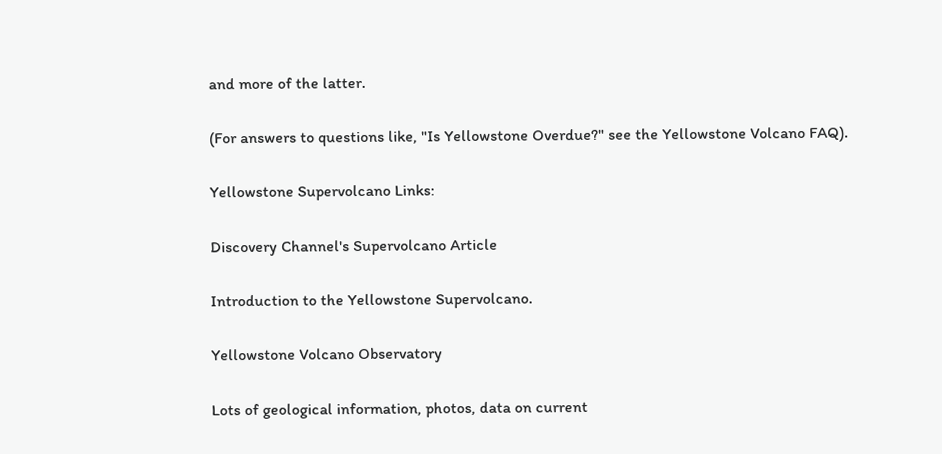and more of the latter.

(For answers to questions like, "Is Yellowstone Overdue?" see the Yellowstone Volcano FAQ).

Yellowstone Supervolcano Links:

Discovery Channel's Supervolcano Article

Introduction to the Yellowstone Supervolcano.

Yellowstone Volcano Observatory

Lots of geological information, photos, data on current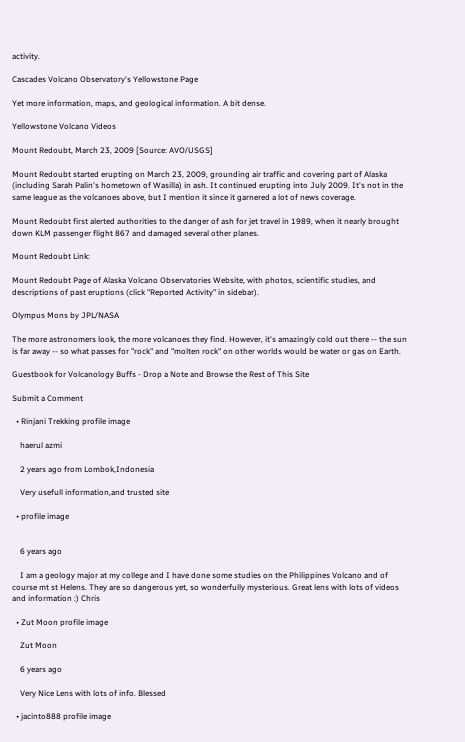activity.

Cascades Volcano Observatory's Yellowstone Page

Yet more information, maps, and geological information. A bit dense.

Yellowstone Volcano Videos

Mount Redoubt, March 23, 2009 [Source: AVO/USGS]

Mount Redoubt started erupting on March 23, 2009, grounding air traffic and covering part of Alaska (including Sarah Palin's hometown of Wasilla) in ash. It continued erupting into July 2009. It's not in the same league as the volcanoes above, but I mention it since it garnered a lot of news coverage.

Mount Redoubt first alerted authorities to the danger of ash for jet travel in 1989, when it nearly brought down KLM passenger flight 867 and damaged several other planes.

Mount Redoubt Link:

Mount Redoubt Page of Alaska Volcano Observatories Website, with photos, scientific studies, and descriptions of past eruptions (click "Reported Activity" in sidebar).

Olympus Mons by JPL/NASA

The more astronomers look, the more volcanoes they find. However, it's amazingly cold out there -- the sun is far away -- so what passes for "rock" and "molten rock" on other worlds would be water or gas on Earth.

Guestbook for Volcanology Buffs - Drop a Note and Browse the Rest of This Site

Submit a Comment

  • Rinjani Trekking profile image

    haerul azmi

    2 years ago from Lombok,Indonesia

    Very usefull information,and trusted site

  • profile image


    6 years ago

    I am a geology major at my college and I have done some studies on the Philippines Volcano and of course mt st Helens. They are so dangerous yet, so wonderfully mysterious. Great lens with lots of videos and information :) Chris

  • Zut Moon profile image

    Zut Moon

    6 years ago

    Very Nice Lens with lots of info. Blessed

  • jacinto888 profile image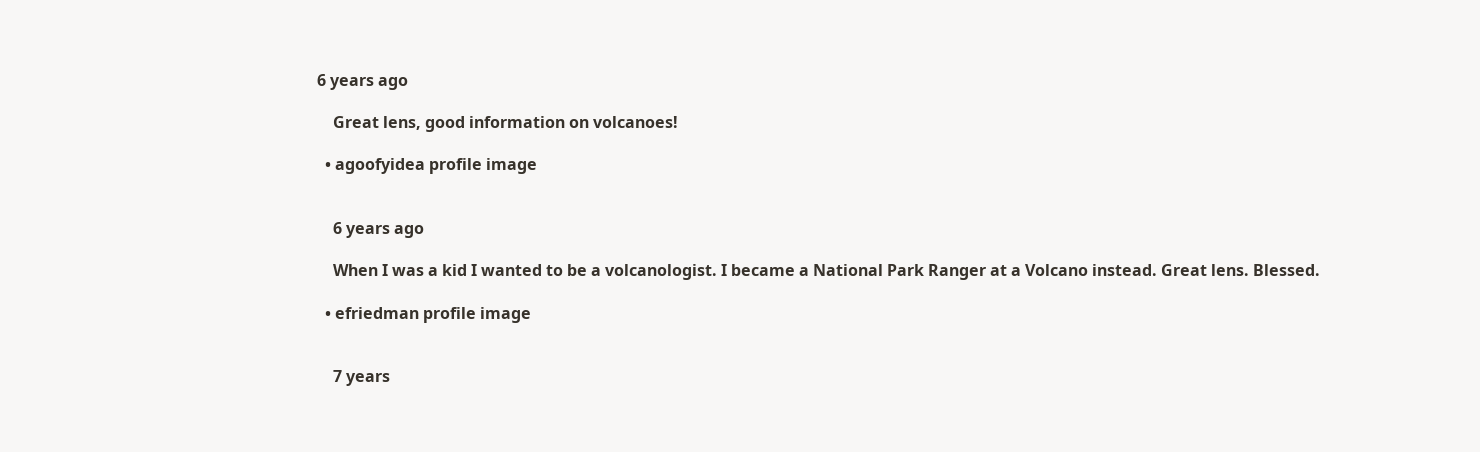6 years ago

    Great lens, good information on volcanoes!

  • agoofyidea profile image


    6 years ago

    When I was a kid I wanted to be a volcanologist. I became a National Park Ranger at a Volcano instead. Great lens. Blessed.

  • efriedman profile image


    7 years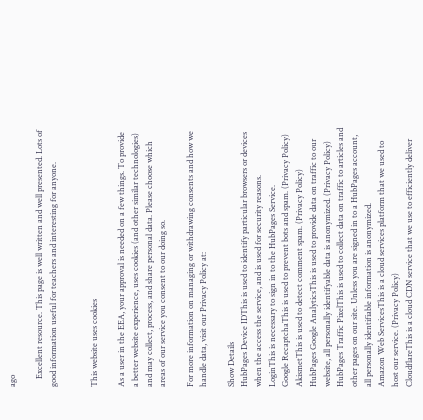ago

    Excellent resource. This page is well written and well presented. Lots of good information useful for teachers and interesting for anyone.


This website uses cookies

As a user in the EEA, your approval is needed on a few things. To provide a better website experience, uses cookies (and other similar technologies) and may collect, process, and share personal data. Please choose which areas of our service you consent to our doing so.

For more information on managing or withdrawing consents and how we handle data, visit our Privacy Policy at:

Show Details
HubPages Device IDThis is used to identify particular browsers or devices when the access the service, and is used for security reasons.
LoginThis is necessary to sign in to the HubPages Service.
Google RecaptchaThis is used to prevent bots and spam. (Privacy Policy)
AkismetThis is used to detect comment spam. (Privacy Policy)
HubPages Google AnalyticsThis is used to provide data on traffic to our website, all personally identifyable data is anonymized. (Privacy Policy)
HubPages Traffic PixelThis is used to collect data on traffic to articles and other pages on our site. Unless you are signed in to a HubPages account, all personally identifiable information is anonymized.
Amazon Web ServicesThis is a cloud services platform that we used to host our service. (Privacy Policy)
CloudflareThis is a cloud CDN service that we use to efficiently deliver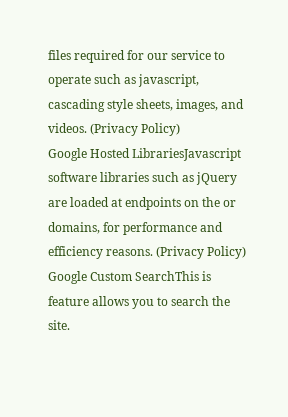files required for our service to operate such as javascript, cascading style sheets, images, and videos. (Privacy Policy)
Google Hosted LibrariesJavascript software libraries such as jQuery are loaded at endpoints on the or domains, for performance and efficiency reasons. (Privacy Policy)
Google Custom SearchThis is feature allows you to search the site.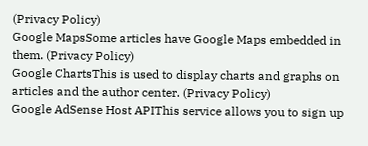(Privacy Policy)
Google MapsSome articles have Google Maps embedded in them. (Privacy Policy)
Google ChartsThis is used to display charts and graphs on articles and the author center. (Privacy Policy)
Google AdSense Host APIThis service allows you to sign up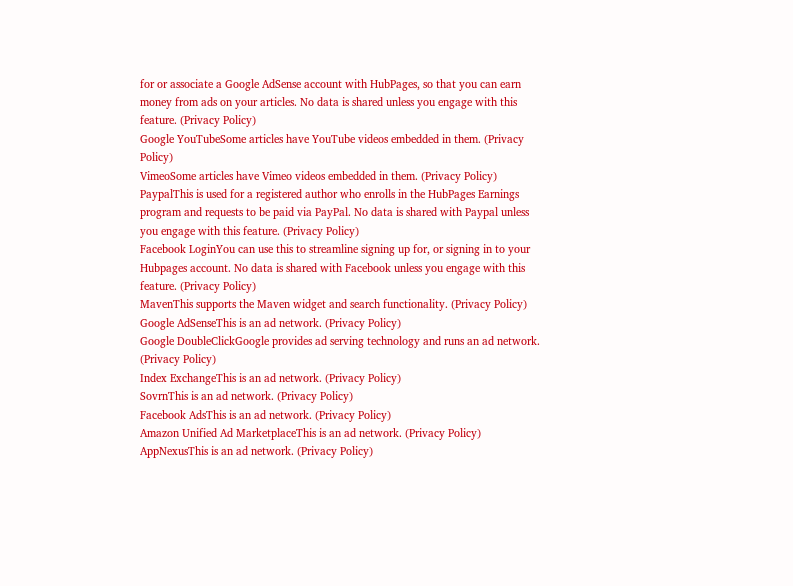for or associate a Google AdSense account with HubPages, so that you can earn money from ads on your articles. No data is shared unless you engage with this feature. (Privacy Policy)
Google YouTubeSome articles have YouTube videos embedded in them. (Privacy Policy)
VimeoSome articles have Vimeo videos embedded in them. (Privacy Policy)
PaypalThis is used for a registered author who enrolls in the HubPages Earnings program and requests to be paid via PayPal. No data is shared with Paypal unless you engage with this feature. (Privacy Policy)
Facebook LoginYou can use this to streamline signing up for, or signing in to your Hubpages account. No data is shared with Facebook unless you engage with this feature. (Privacy Policy)
MavenThis supports the Maven widget and search functionality. (Privacy Policy)
Google AdSenseThis is an ad network. (Privacy Policy)
Google DoubleClickGoogle provides ad serving technology and runs an ad network. (Privacy Policy)
Index ExchangeThis is an ad network. (Privacy Policy)
SovrnThis is an ad network. (Privacy Policy)
Facebook AdsThis is an ad network. (Privacy Policy)
Amazon Unified Ad MarketplaceThis is an ad network. (Privacy Policy)
AppNexusThis is an ad network. (Privacy Policy)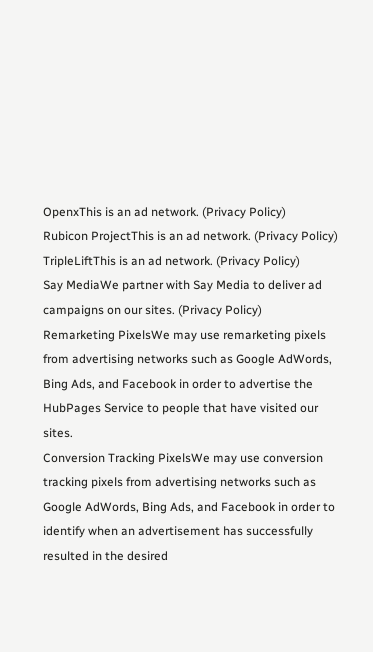OpenxThis is an ad network. (Privacy Policy)
Rubicon ProjectThis is an ad network. (Privacy Policy)
TripleLiftThis is an ad network. (Privacy Policy)
Say MediaWe partner with Say Media to deliver ad campaigns on our sites. (Privacy Policy)
Remarketing PixelsWe may use remarketing pixels from advertising networks such as Google AdWords, Bing Ads, and Facebook in order to advertise the HubPages Service to people that have visited our sites.
Conversion Tracking PixelsWe may use conversion tracking pixels from advertising networks such as Google AdWords, Bing Ads, and Facebook in order to identify when an advertisement has successfully resulted in the desired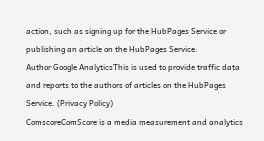action, such as signing up for the HubPages Service or publishing an article on the HubPages Service.
Author Google AnalyticsThis is used to provide traffic data and reports to the authors of articles on the HubPages Service. (Privacy Policy)
ComscoreComScore is a media measurement and analytics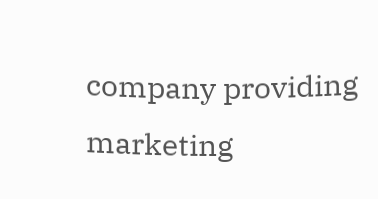company providing marketing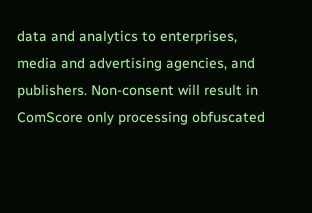data and analytics to enterprises, media and advertising agencies, and publishers. Non-consent will result in ComScore only processing obfuscated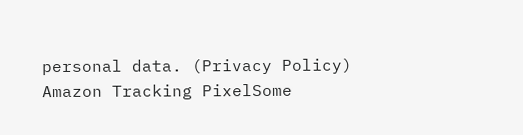personal data. (Privacy Policy)
Amazon Tracking PixelSome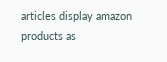articles display amazon products as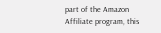part of the Amazon Affiliate program, this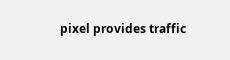pixel provides traffic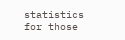statistics for those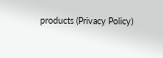products (Privacy Policy)